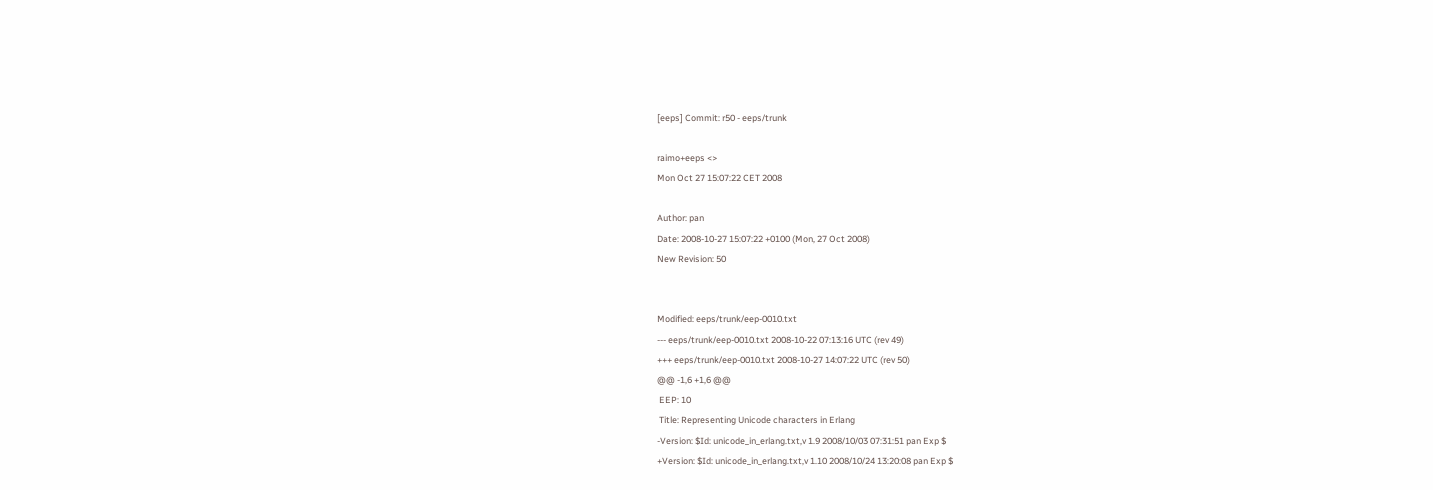[eeps] Commit: r50 - eeps/trunk

raimo+eeps <>
Mon Oct 27 15:07:22 CET 2008

Author: pan
Date: 2008-10-27 15:07:22 +0100 (Mon, 27 Oct 2008)
New Revision: 50


Modified: eeps/trunk/eep-0010.txt
--- eeps/trunk/eep-0010.txt 2008-10-22 07:13:16 UTC (rev 49)
+++ eeps/trunk/eep-0010.txt 2008-10-27 14:07:22 UTC (rev 50)
@@ -1,6 +1,6 @@
 EEP: 10
 Title: Representing Unicode characters in Erlang
-Version: $Id: unicode_in_erlang.txt,v 1.9 2008/10/03 07:31:51 pan Exp $
+Version: $Id: unicode_in_erlang.txt,v 1.10 2008/10/24 13:20:08 pan Exp $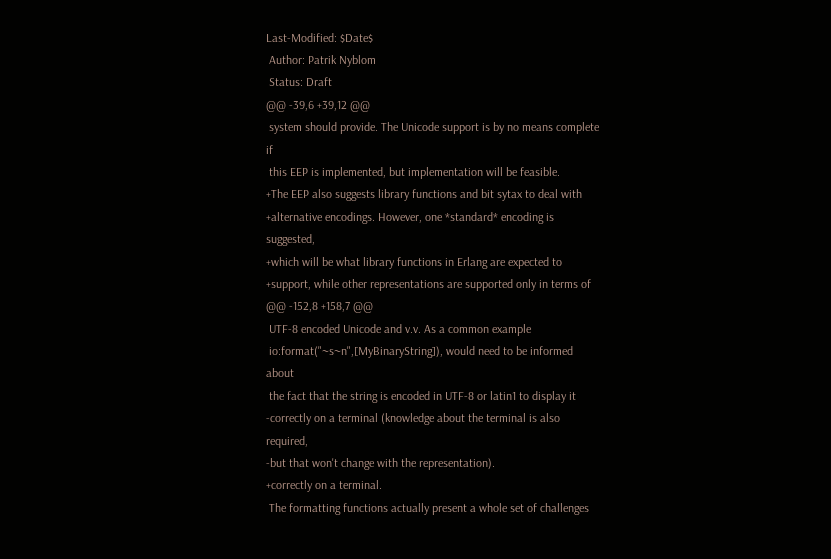Last-Modified: $Date$
 Author: Patrik Nyblom
 Status: Draft
@@ -39,6 +39,12 @@
 system should provide. The Unicode support is by no means complete if
 this EEP is implemented, but implementation will be feasible.
+The EEP also suggests library functions and bit sytax to deal with
+alternative encodings. However, one *standard* encoding is suggested,
+which will be what library functions in Erlang are expected to
+support, while other representations are supported only in terms of
@@ -152,8 +158,7 @@
 UTF-8 encoded Unicode and v.v. As a common example
 io:format("~s~n",[MyBinaryString]), would need to be informed about
 the fact that the string is encoded in UTF-8 or latin1 to display it
-correctly on a terminal (knowledge about the terminal is also required,
-but that won't change with the representation).
+correctly on a terminal.
 The formatting functions actually present a whole set of challenges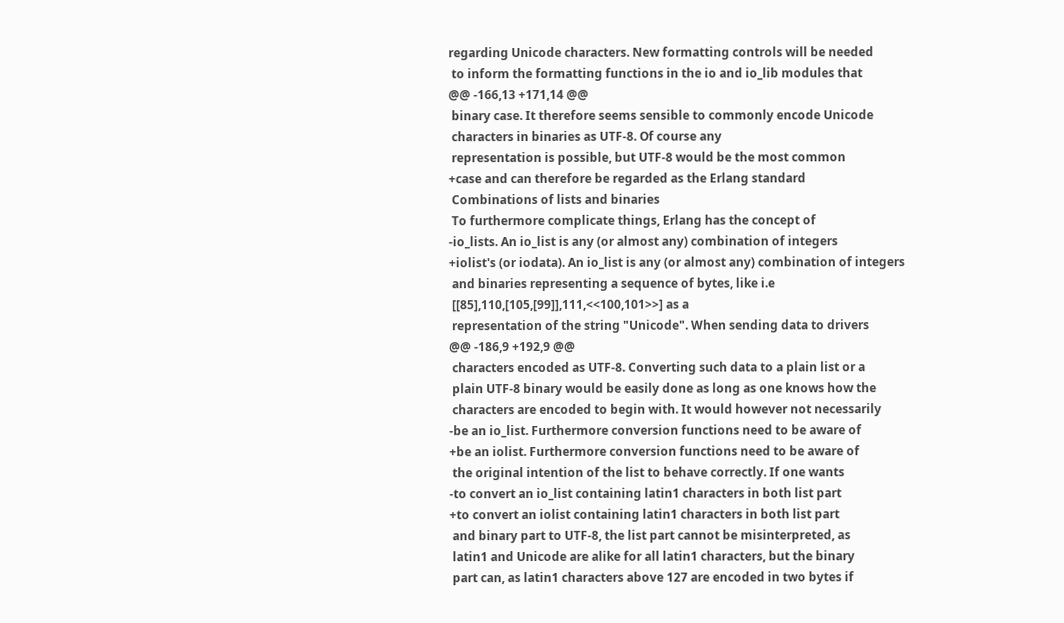regarding Unicode characters. New formatting controls will be needed
 to inform the formatting functions in the io and io_lib modules that
@@ -166,13 +171,14 @@
 binary case. It therefore seems sensible to commonly encode Unicode
 characters in binaries as UTF-8. Of course any
 representation is possible, but UTF-8 would be the most common
+case and can therefore be regarded as the Erlang standard
 Combinations of lists and binaries
 To furthermore complicate things, Erlang has the concept of
-io_lists. An io_list is any (or almost any) combination of integers
+iolist's (or iodata). An io_list is any (or almost any) combination of integers
 and binaries representing a sequence of bytes, like i.e
 [[85],110,[105,[99]],111,<<100,101>>] as a
 representation of the string "Unicode". When sending data to drivers
@@ -186,9 +192,9 @@
 characters encoded as UTF-8. Converting such data to a plain list or a
 plain UTF-8 binary would be easily done as long as one knows how the
 characters are encoded to begin with. It would however not necessarily
-be an io_list. Furthermore conversion functions need to be aware of
+be an iolist. Furthermore conversion functions need to be aware of
 the original intention of the list to behave correctly. If one wants
-to convert an io_list containing latin1 characters in both list part
+to convert an iolist containing latin1 characters in both list part
 and binary part to UTF-8, the list part cannot be misinterpreted, as
 latin1 and Unicode are alike for all latin1 characters, but the binary
 part can, as latin1 characters above 127 are encoded in two bytes if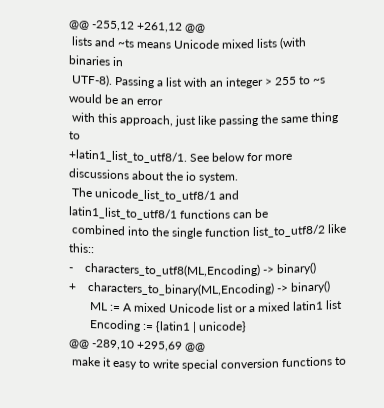@@ -255,12 +261,12 @@
 lists and ~ts means Unicode mixed lists (with binaries in
 UTF-8). Passing a list with an integer > 255 to ~s would be an error
 with this approach, just like passing the same thing to
+latin1_list_to_utf8/1. See below for more discussions about the io system.
 The unicode_list_to_utf8/1 and latin1_list_to_utf8/1 functions can be
 combined into the single function list_to_utf8/2 like this::
-    characters_to_utf8(ML,Encoding) -> binary()
+    characters_to_binary(ML,Encoding) -> binary()
       ML := A mixed Unicode list or a mixed latin1 list
       Encoding := {latin1 | unicode}
@@ -289,10 +295,69 @@
 make it easy to write special conversion functions to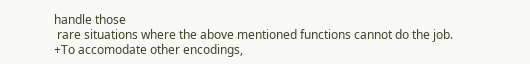handle those
 rare situations where the above mentioned functions cannot do the job.
+To accomodate other encodings,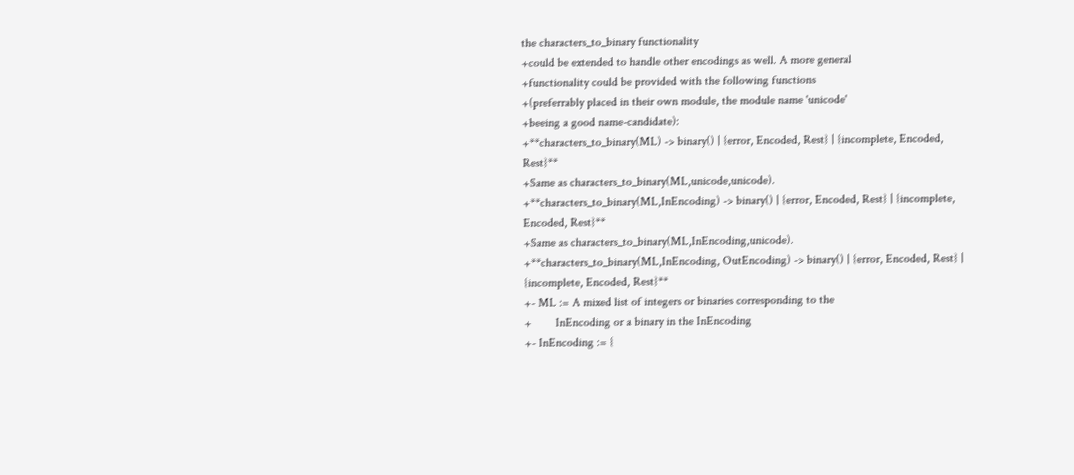the characters_to_binary functionality
+could be extended to handle other encodings as well. A more general
+functionality could be provided with the following functions
+(preferrably placed in their own module, the module name 'unicode'
+beeing a good name-candidate):
+**characters_to_binary(ML) -> binary() | {error, Encoded, Rest} | {incomplete, Encoded, Rest}**
+Same as characters_to_binary(ML,unicode,unicode).
+**characters_to_binary(ML,InEncoding) -> binary() | {error, Encoded, Rest} | {incomplete, Encoded, Rest}**
+Same as characters_to_binary(ML,InEncoding,unicode).
+**characters_to_binary(ML,InEncoding, OutEncoding) -> binary() | {error, Encoded, Rest} | {incomplete, Encoded, Rest}**
+- ML := A mixed list of integers or binaries corresponding to the
+        InEncoding or a binary in the InEncoding
+- InEncoding := {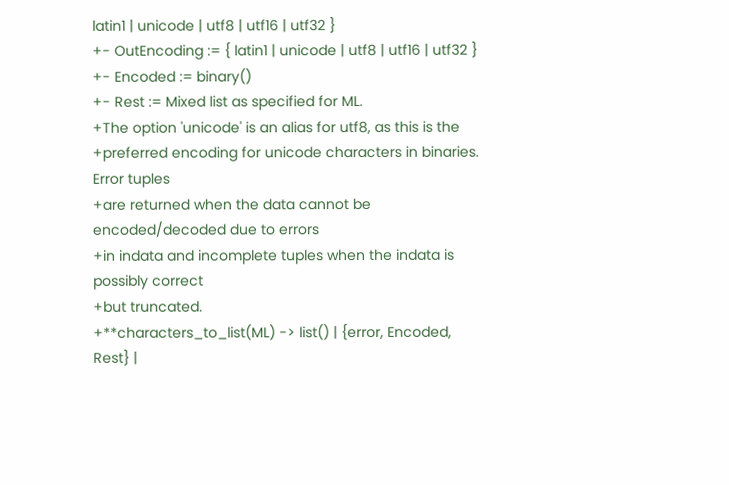latin1 | unicode | utf8 | utf16 | utf32 }
+- OutEncoding := { latin1 | unicode | utf8 | utf16 | utf32 }
+- Encoded := binary()
+- Rest := Mixed list as specified for ML.
+The option 'unicode' is an alias for utf8, as this is the
+preferred encoding for unicode characters in binaries. Error tuples
+are returned when the data cannot be encoded/decoded due to errors
+in indata and incomplete tuples when the indata is possibly correct
+but truncated.
+**characters_to_list(ML) -> list() | {error, Encoded, Rest} |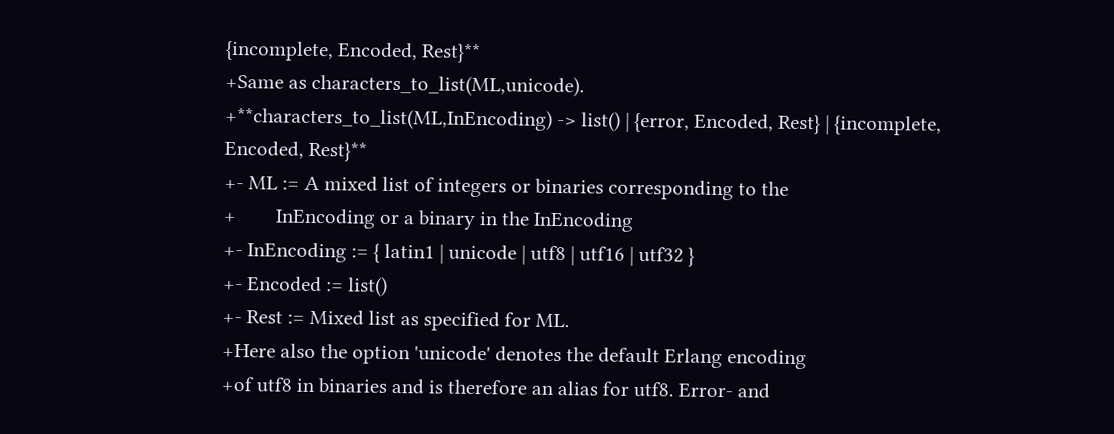{incomplete, Encoded, Rest}**
+Same as characters_to_list(ML,unicode).
+**characters_to_list(ML,InEncoding) -> list() | {error, Encoded, Rest} | {incomplete, Encoded, Rest}**
+- ML := A mixed list of integers or binaries corresponding to the
+        InEncoding or a binary in the InEncoding
+- InEncoding := { latin1 | unicode | utf8 | utf16 | utf32 }
+- Encoded := list()
+- Rest := Mixed list as specified for ML.
+Here also the option 'unicode' denotes the default Erlang encoding
+of utf8 in binaries and is therefore an alias for utf8. Error- and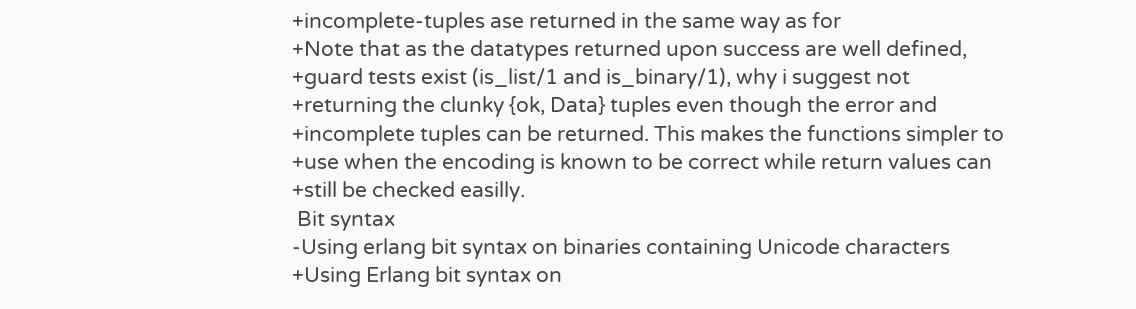+incomplete-tuples ase returned in the same way as for
+Note that as the datatypes returned upon success are well defined,
+guard tests exist (is_list/1 and is_binary/1), why i suggest not
+returning the clunky {ok, Data} tuples even though the error and
+incomplete tuples can be returned. This makes the functions simpler to
+use when the encoding is known to be correct while return values can
+still be checked easilly.
 Bit syntax
-Using erlang bit syntax on binaries containing Unicode characters
+Using Erlang bit syntax on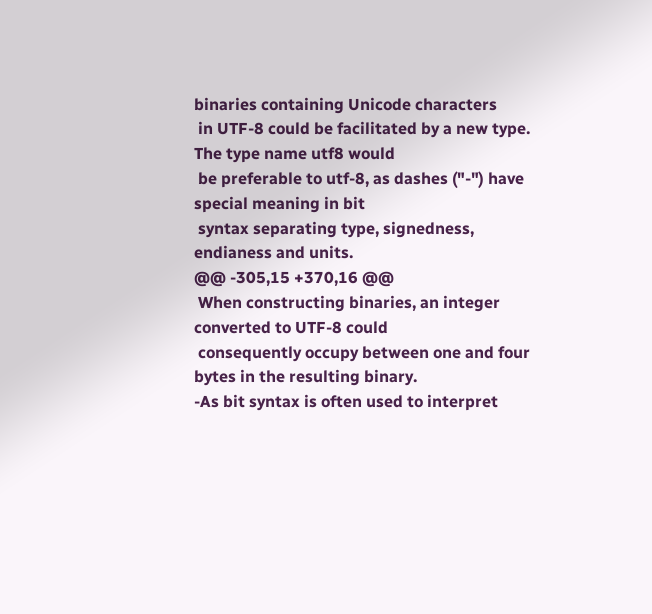binaries containing Unicode characters
 in UTF-8 could be facilitated by a new type. The type name utf8 would
 be preferable to utf-8, as dashes ("-") have special meaning in bit
 syntax separating type, signedness, endianess and units.
@@ -305,15 +370,16 @@
 When constructing binaries, an integer converted to UTF-8 could
 consequently occupy between one and four bytes in the resulting binary.
-As bit syntax is often used to interpret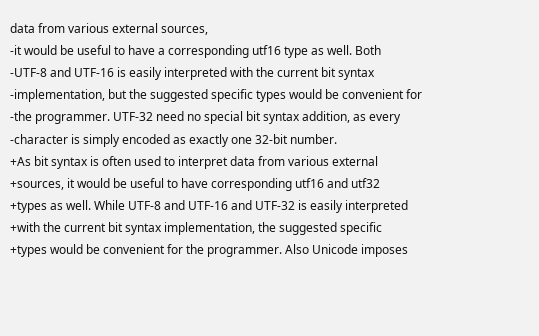data from various external sources,
-it would be useful to have a corresponding utf16 type as well. Both
-UTF-8 and UTF-16 is easily interpreted with the current bit syntax
-implementation, but the suggested specific types would be convenient for
-the programmer. UTF-32 need no special bit syntax addition, as every
-character is simply encoded as exactly one 32-bit number.
+As bit syntax is often used to interpret data from various external
+sources, it would be useful to have corresponding utf16 and utf32
+types as well. While UTF-8 and UTF-16 and UTF-32 is easily interpreted
+with the current bit syntax implementation, the suggested specific
+types would be convenient for the programmer. Also Unicode imposes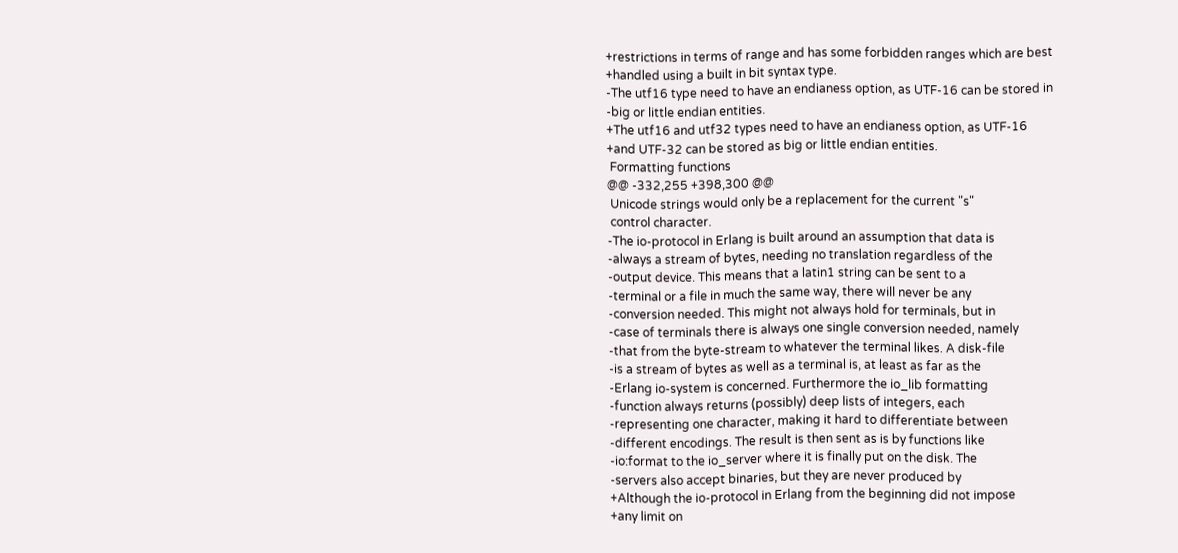+restrictions in terms of range and has some forbidden ranges which are best
+handled using a built in bit syntax type.
-The utf16 type need to have an endianess option, as UTF-16 can be stored in
-big or little endian entities.
+The utf16 and utf32 types need to have an endianess option, as UTF-16
+and UTF-32 can be stored as big or little endian entities.
 Formatting functions
@@ -332,255 +398,300 @@
 Unicode strings would only be a replacement for the current "s"
 control character.
-The io-protocol in Erlang is built around an assumption that data is
-always a stream of bytes, needing no translation regardless of the
-output device. This means that a latin1 string can be sent to a
-terminal or a file in much the same way, there will never be any
-conversion needed. This might not always hold for terminals, but in
-case of terminals there is always one single conversion needed, namely
-that from the byte-stream to whatever the terminal likes. A disk-file
-is a stream of bytes as well as a terminal is, at least as far as the
-Erlang io-system is concerned. Furthermore the io_lib formatting
-function always returns (possibly) deep lists of integers, each
-representing one character, making it hard to differentiate between
-different encodings. The result is then sent as is by functions like
-io:format to the io_server where it is finally put on the disk. The
-servers also accept binaries, but they are never produced by
+Although the io-protocol in Erlang from the beginning did not impose
+any limit on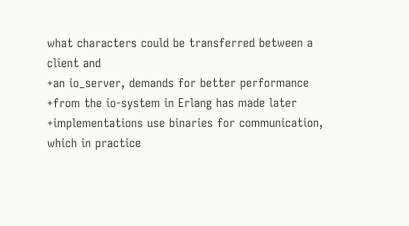what characters could be transferred between a client and
+an io_server, demands for better performance
+from the io-system in Erlang has made later
+implementations use binaries for communication, which in practice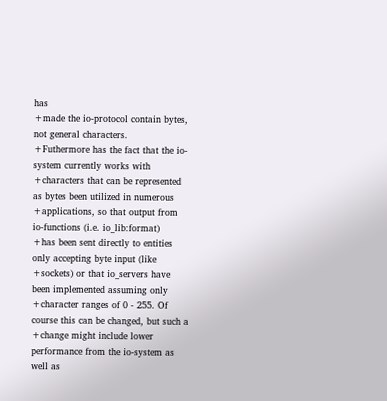has
+made the io-protocol contain bytes, not general characters.
+Futhermore has the fact that the io-system currently works with
+characters that can be represented as bytes been utilized in numerous
+applications, so that output from io-functions (i.e. io_lib:format)
+has been sent directly to entities only accepting byte input (like
+sockets) or that io_servers have been implemented assuming only
+character ranges of 0 - 255. Of course this can be changed, but such a
+change might include lower performance from the io-system as well as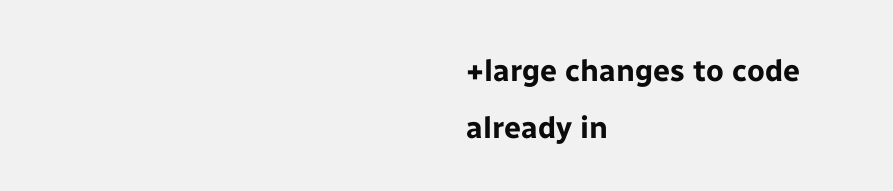+large changes to code already in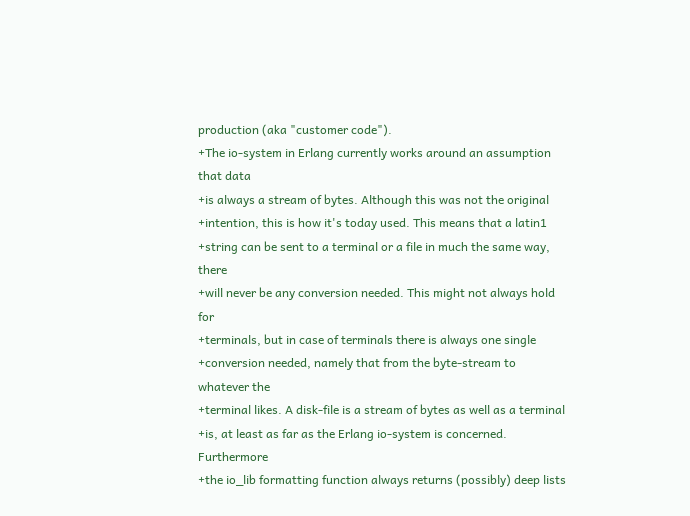production (aka "customer code").
+The io-system in Erlang currently works around an assumption that data
+is always a stream of bytes. Although this was not the original
+intention, this is how it's today used. This means that a latin1
+string can be sent to a terminal or a file in much the same way, there
+will never be any conversion needed. This might not always hold for
+terminals, but in case of terminals there is always one single
+conversion needed, namely that from the byte-stream to whatever the
+terminal likes. A disk-file is a stream of bytes as well as a terminal
+is, at least as far as the Erlang io-system is concerned. Furthermore
+the io_lib formatting function always returns (possibly) deep lists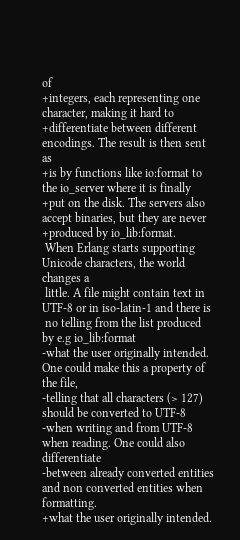of
+integers, each representing one character, making it hard to
+differentiate between different encodings. The result is then sent as
+is by functions like io:format to the io_server where it is finally
+put on the disk. The servers also accept binaries, but they are never
+produced by io_lib:format.
 When Erlang starts supporting Unicode characters, the world changes a
 little. A file might contain text in UTF-8 or in iso-latin-1 and there is
 no telling from the list produced by e.g io_lib:format
-what the user originally intended. One could make this a property of the file,
-telling that all characters (> 127) should be converted to UTF-8
-when writing and from UTF-8 when reading. One could also differentiate
-between already converted entities and non converted entities when formatting.
+what the user originally intended.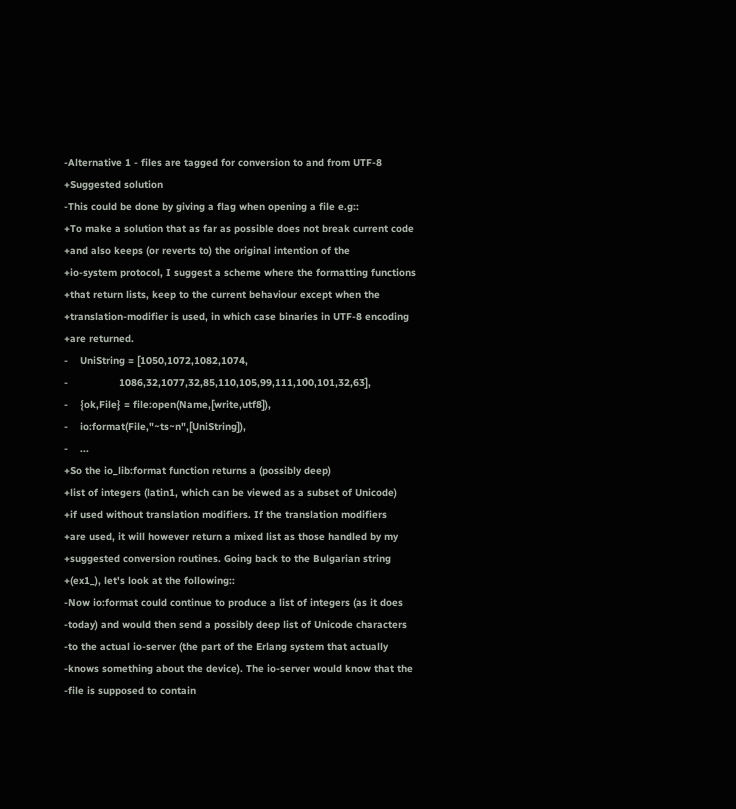-Alternative 1 - files are tagged for conversion to and from UTF-8
+Suggested solution
-This could be done by giving a flag when opening a file e.g::
+To make a solution that as far as possible does not break current code
+and also keeps (or reverts to) the original intention of the
+io-system protocol, I suggest a scheme where the formatting functions
+that return lists, keep to the current behaviour except when the
+translation-modifier is used, in which case binaries in UTF-8 encoding
+are returned.
-    UniString = [1050,1072,1082,1074,
-                 1086,32,1077,32,85,110,105,99,111,100,101,32,63],
-    {ok,File} = file:open(Name,[write,utf8]),
-    io:format(File,"~ts~n",[UniString]),
-    ...
+So the io_lib:format function returns a (possibly deep)
+list of integers (latin1, which can be viewed as a subset of Unicode)
+if used without translation modifiers. If the translation modifiers
+are used, it will however return a mixed list as those handled by my
+suggested conversion routines. Going back to the Bulgarian string
+(ex1_), let's look at the following::
-Now io:format could continue to produce a list of integers (as it does
-today) and would then send a possibly deep list of Unicode characters
-to the actual io-server (the part of the Erlang system that actually
-knows something about the device). The io-server would know that the
-file is supposed to contain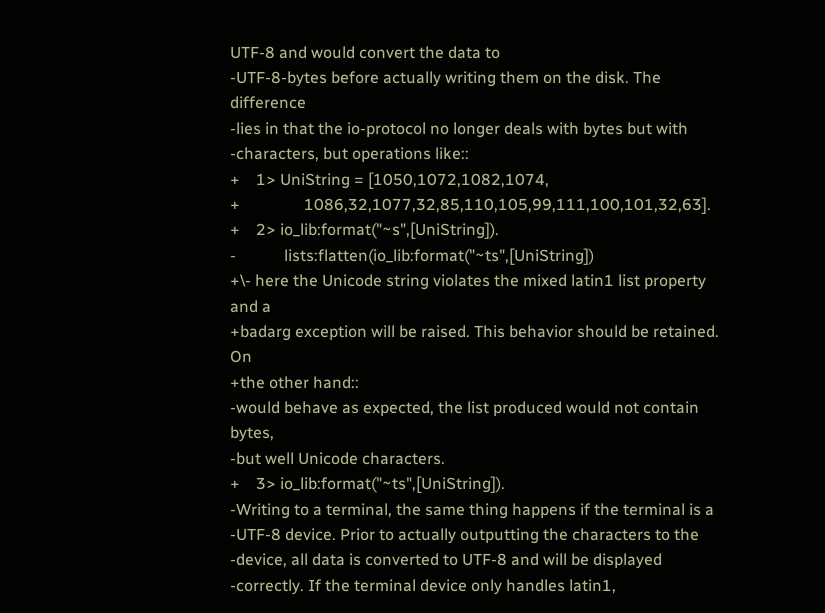UTF-8 and would convert the data to
-UTF-8-bytes before actually writing them on the disk. The difference
-lies in that the io-protocol no longer deals with bytes but with
-characters, but operations like::
+    1> UniString = [1050,1072,1082,1074,
+                1086,32,1077,32,85,110,105,99,111,100,101,32,63].
+    2> io_lib:format("~s",[UniString]).
-            lists:flatten(io_lib:format("~ts",[UniString])
+\- here the Unicode string violates the mixed latin1 list property and a
+badarg exception will be raised. This behavior should be retained. On
+the other hand::
-would behave as expected, the list produced would not contain bytes,
-but well Unicode characters.
+    3> io_lib:format("~ts",[UniString]).
-Writing to a terminal, the same thing happens if the terminal is a
-UTF-8 device. Prior to actually outputting the characters to the
-device, all data is converted to UTF-8 and will be displayed
-correctly. If the terminal device only handles latin1,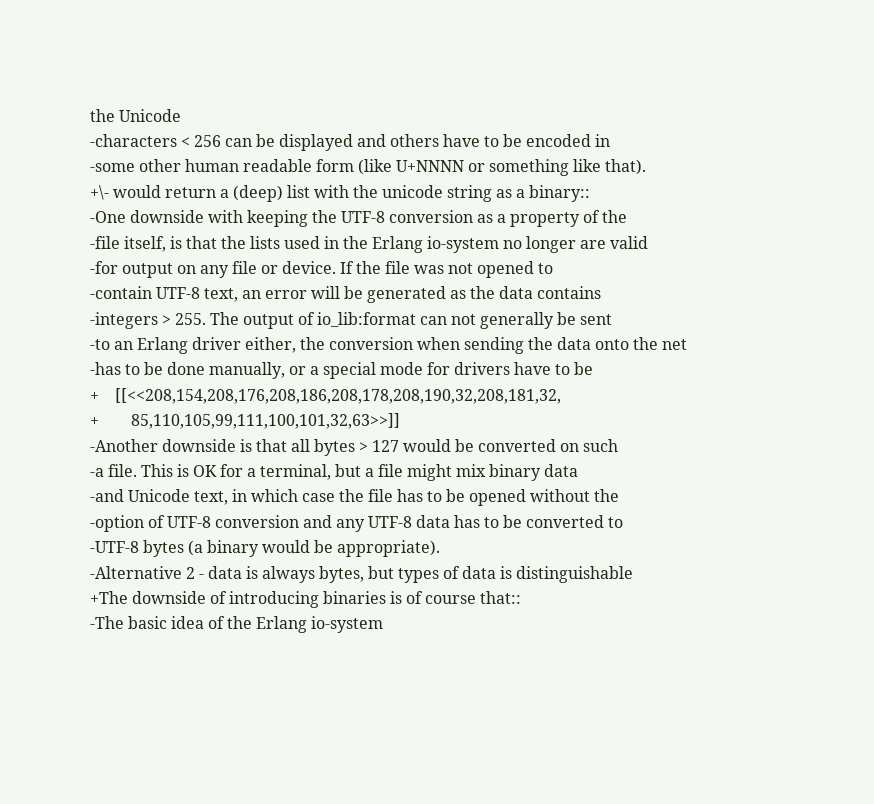the Unicode
-characters < 256 can be displayed and others have to be encoded in
-some other human readable form (like U+NNNN or something like that).
+\- would return a (deep) list with the unicode string as a binary::
-One downside with keeping the UTF-8 conversion as a property of the
-file itself, is that the lists used in the Erlang io-system no longer are valid
-for output on any file or device. If the file was not opened to
-contain UTF-8 text, an error will be generated as the data contains
-integers > 255. The output of io_lib:format can not generally be sent
-to an Erlang driver either, the conversion when sending the data onto the net
-has to be done manually, or a special mode for drivers have to be
+    [[<<208,154,208,176,208,186,208,178,208,190,32,208,181,32,
+        85,110,105,99,111,100,101,32,63>>]]
-Another downside is that all bytes > 127 would be converted on such
-a file. This is OK for a terminal, but a file might mix binary data
-and Unicode text, in which case the file has to be opened without the
-option of UTF-8 conversion and any UTF-8 data has to be converted to
-UTF-8 bytes (a binary would be appropriate).
-Alternative 2 - data is always bytes, but types of data is distinguishable
+The downside of introducing binaries is of course that::
-The basic idea of the Erlang io-system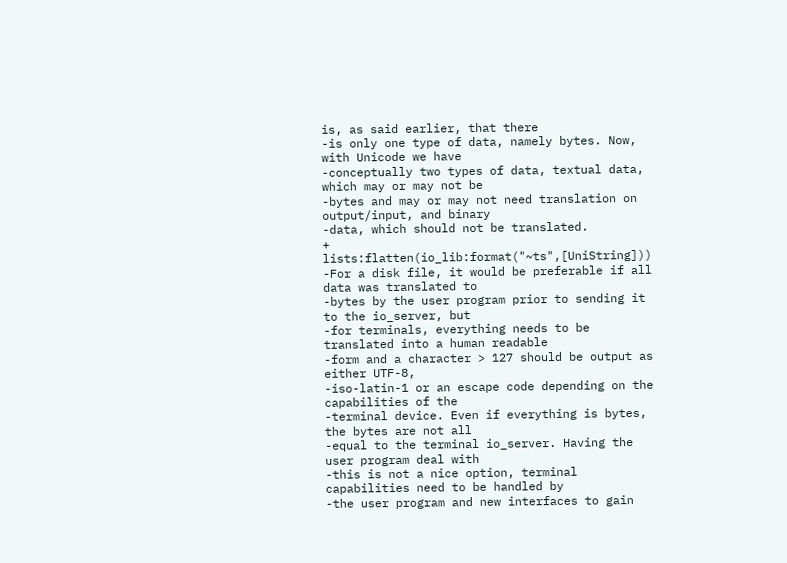is, as said earlier, that there
-is only one type of data, namely bytes. Now, with Unicode we have
-conceptually two types of data, textual data, which may or may not be
-bytes and may or may not need translation on output/input, and binary
-data, which should not be translated.
+    lists:flatten(io_lib:format("~ts",[UniString]))
-For a disk file, it would be preferable if all data was translated to
-bytes by the user program prior to sending it to the io_server, but
-for terminals, everything needs to be translated into a human readable
-form and a character > 127 should be output as either UTF-8,
-iso-latin-1 or an escape code depending on the capabilities of the
-terminal device. Even if everything is bytes, the bytes are not all
-equal to the terminal io_server. Having the user program deal with
-this is not a nice option, terminal capabilities need to be handled by
-the user program and new interfaces to gain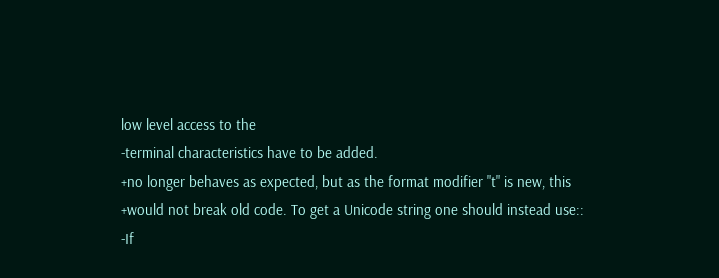low level access to the
-terminal characteristics have to be added.
+no longer behaves as expected, but as the format modifier "t" is new, this
+would not break old code. To get a Unicode string one should instead use::
-If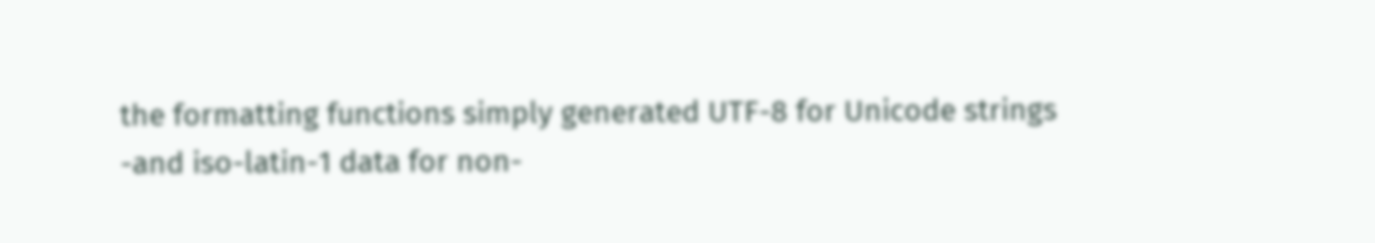the formatting functions simply generated UTF-8 for Unicode strings
-and iso-latin-1 data for non-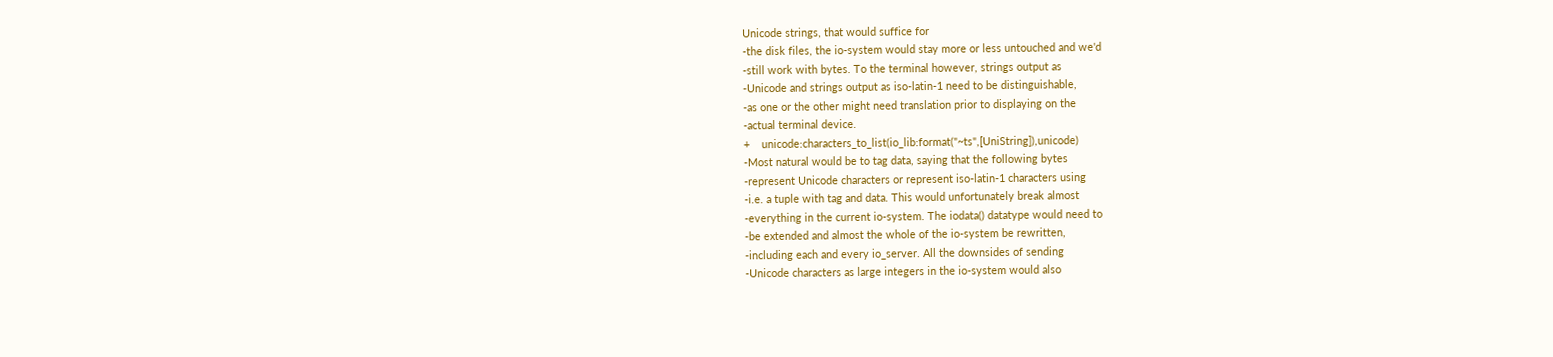Unicode strings, that would suffice for
-the disk files, the io-system would stay more or less untouched and we'd
-still work with bytes. To the terminal however, strings output as
-Unicode and strings output as iso-latin-1 need to be distinguishable,
-as one or the other might need translation prior to displaying on the
-actual terminal device.
+    unicode:characters_to_list(io_lib:format("~ts",[UniString]),unicode)
-Most natural would be to tag data, saying that the following bytes
-represent Unicode characters or represent iso-latin-1 characters using
-i.e. a tuple with tag and data. This would unfortunately break almost
-everything in the current io-system. The iodata() datatype would need to
-be extended and almost the whole of the io-system be rewritten,
-including each and every io_server. All the downsides of sending
-Unicode characters as large integers in the io-system would also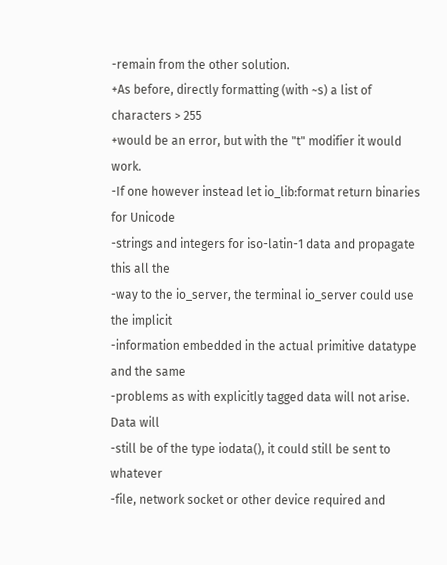-remain from the other solution.
+As before, directly formatting (with ~s) a list of characters > 255
+would be an error, but with the "t" modifier it would work.
-If one however instead let io_lib:format return binaries for Unicode
-strings and integers for iso-latin-1 data and propagate this all the
-way to the io_server, the terminal io_server could use the implicit
-information embedded in the actual primitive datatype and the same
-problems as with explicitly tagged data will not arise. Data will
-still be of the type iodata(), it could still be sent to whatever
-file, network socket or other device required and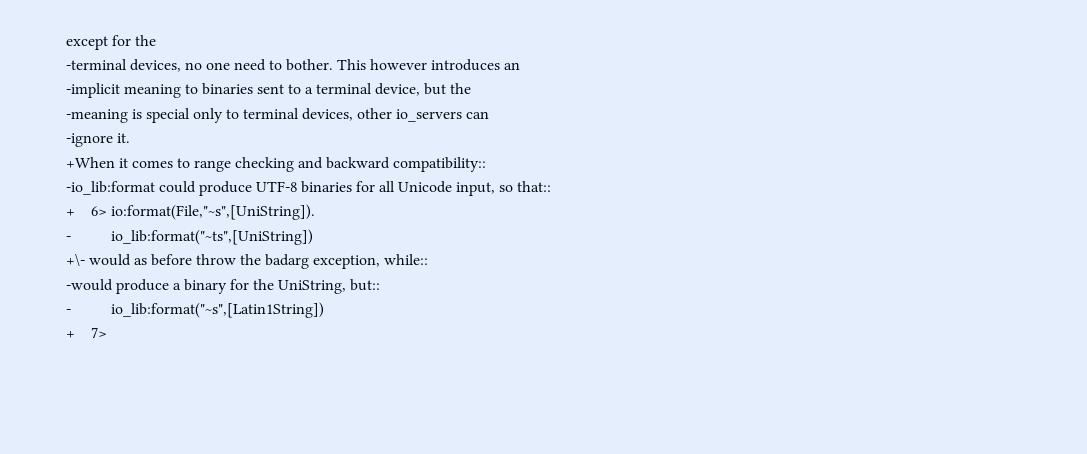except for the
-terminal devices, no one need to bother. This however introduces an
-implicit meaning to binaries sent to a terminal device, but the
-meaning is special only to terminal devices, other io_servers can
-ignore it.
+When it comes to range checking and backward compatibility::
-io_lib:format could produce UTF-8 binaries for all Unicode input, so that::
+    6> io:format(File,"~s",[UniString]).
-          io_lib:format("~ts",[UniString])
+\- would as before throw the badarg exception, while::
-would produce a binary for the UniString, but::
-          io_lib:format("~s",[Latin1String])
+    7>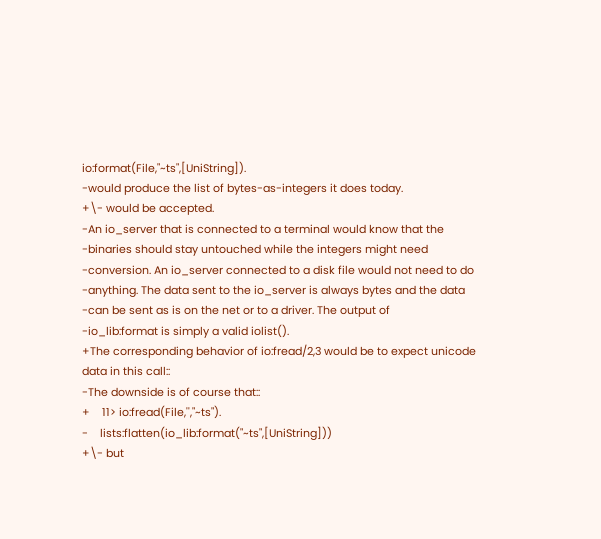io:format(File,"~ts",[UniString]).
-would produce the list of bytes-as-integers it does today.
+\- would be accepted.
-An io_server that is connected to a terminal would know that the
-binaries should stay untouched while the integers might need
-conversion. An io_server connected to a disk file would not need to do
-anything. The data sent to the io_server is always bytes and the data
-can be sent as is on the net or to a driver. The output of
-io_lib:format is simply a valid iolist().
+The corresponding behavior of io:fread/2,3 would be to expect unicode data in this call::
-The downside is of course that::
+    11> io:fread(File,'',"~ts").
-    lists:flatten(io_lib:format("~ts",[UniString]))
+\- but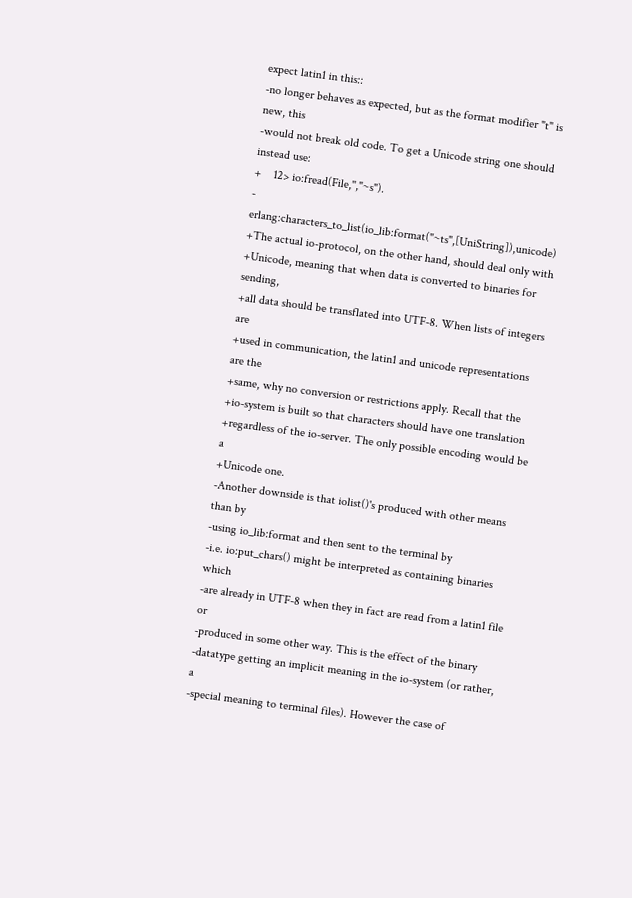expect latin1 in this::
-no longer behaves as expected, but as the format modifier "t" is new, this
-would not break old code. To get a Unicode string one should instead use:
+    12> io:fread(File,'',"~s").
-    erlang:characters_to_list(io_lib:format("~ts",[UniString]),unicode)
+The actual io-protocol, on the other hand, should deal only with
+Unicode, meaning that when data is converted to binaries for sending,
+all data should be transflated into UTF-8. When lists of integers are
+used in communication, the latin1 and unicode representations are the
+same, why no conversion or restrictions apply. Recall that the
+io-system is built so that characters should have one translation
+regardless of the io-server. The only possible encoding would be a
+Unicode one.
-Another downside is that iolist()'s produced with other means than by
-using io_lib:format and then sent to the terminal by
-i.e. io:put_chars() might be interpreted as containing binaries which
-are already in UTF-8 when they in fact are read from a latin1 file or
-produced in some other way. This is the effect of the binary
-datatype getting an implicit meaning in the io-system (or rather, a
-special meaning to terminal files). However the case of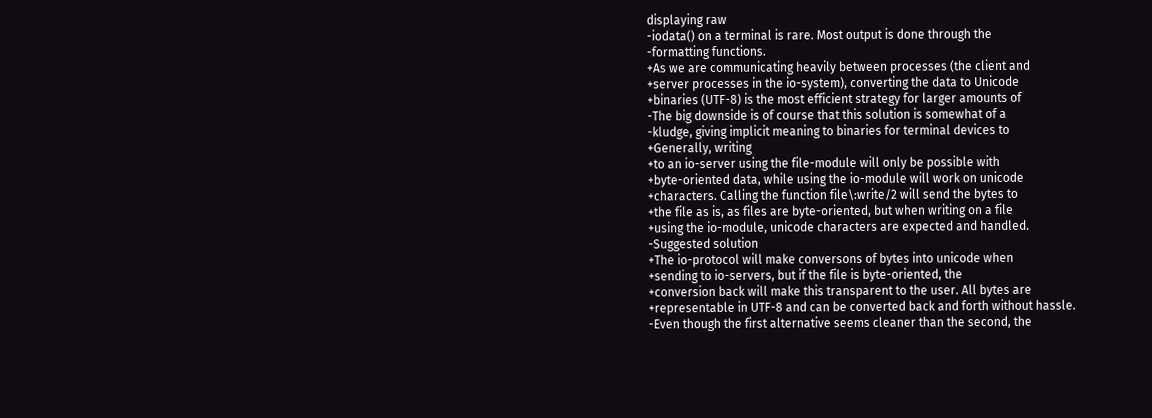displaying raw
-iodata() on a terminal is rare. Most output is done through the
-formatting functions.
+As we are communicating heavily between processes (the client and
+server processes in the io-system), converting the data to Unicode
+binaries (UTF-8) is the most efficient strategy for larger amounts of
-The big downside is of course that this solution is somewhat of a
-kludge, giving implicit meaning to binaries for terminal devices to
+Generally, writing
+to an io-server using the file-module will only be possible with
+byte-oriented data, while using the io-module will work on unicode
+characters. Calling the function file\:write/2 will send the bytes to
+the file as is, as files are byte-oriented, but when writing on a file
+using the io-module, unicode characters are expected and handled.
-Suggested solution
+The io-protocol will make conversons of bytes into unicode when
+sending to io-servers, but if the file is byte-oriented, the
+conversion back will make this transparent to the user. All bytes are
+representable in UTF-8 and can be converted back and forth without hassle.
-Even though the first alternative seems cleaner than the second, the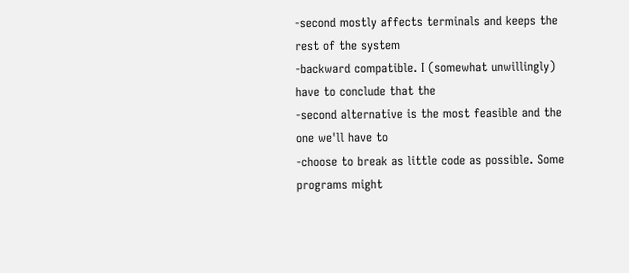-second mostly affects terminals and keeps the rest of the system
-backward compatible. I (somewhat unwillingly) have to conclude that the
-second alternative is the most feasible and the one we'll have to
-choose to break as little code as possible. Some programs might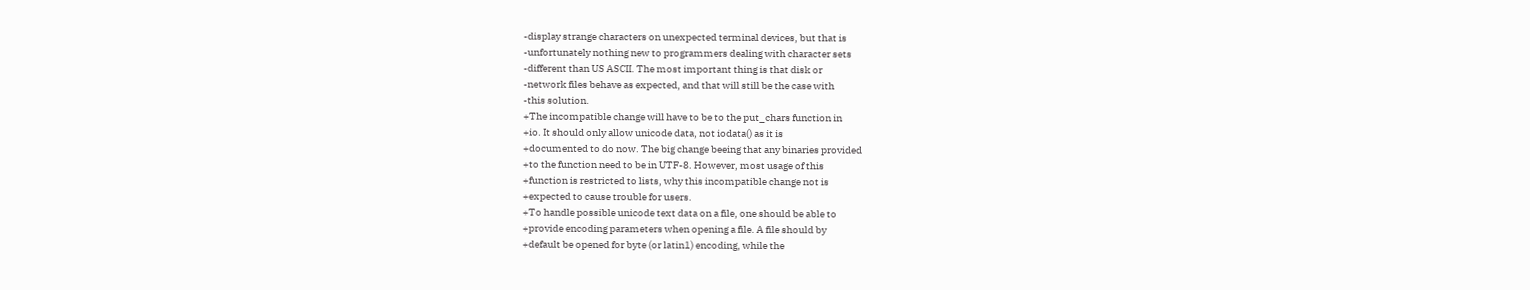-display strange characters on unexpected terminal devices, but that is
-unfortunately nothing new to programmers dealing with character sets
-different than US ASCII. The most important thing is that disk or
-network files behave as expected, and that will still be the case with
-this solution.
+The incompatible change will have to be to the put_chars function in
+io. It should only allow unicode data, not iodata() as it is
+documented to do now. The big change beeing that any binaries provided
+to the function need to be in UTF-8. However, most usage of this
+function is restricted to lists, why this incompatible change not is
+expected to cause trouble for users.
+To handle possible unicode text data on a file, one should be able to
+provide encoding parameters when opening a file. A file should by
+default be opened for byte (or latin1) encoding, while the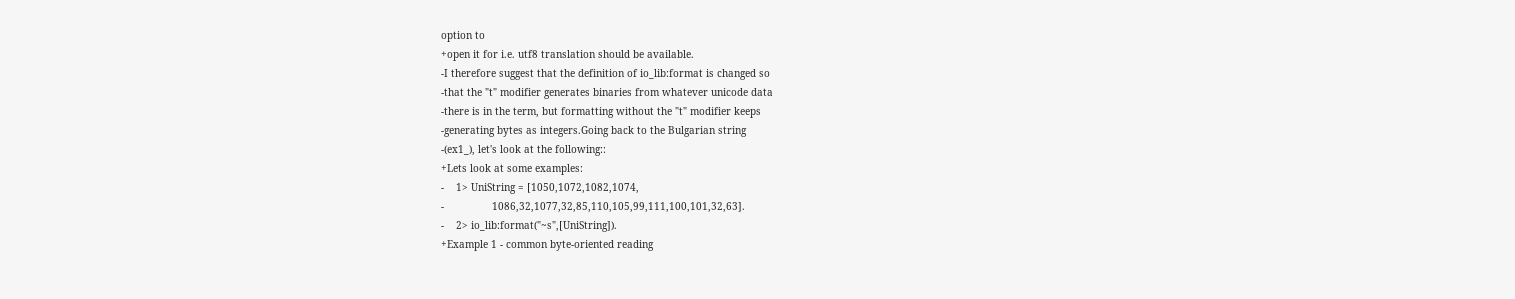option to
+open it for i.e. utf8 translation should be available.
-I therefore suggest that the definition of io_lib:format is changed so
-that the "t" modifier generates binaries from whatever unicode data
-there is in the term, but formatting without the "t" modifier keeps
-generating bytes as integers.Going back to the Bulgarian string
-(ex1_), let's look at the following::
+Lets look at some examples:
-    1> UniString = [1050,1072,1082,1074,
-                1086,32,1077,32,85,110,105,99,111,100,101,32,63].
-    2> io_lib:format("~s",[UniString]).
+Example 1 - common byte-oriented reading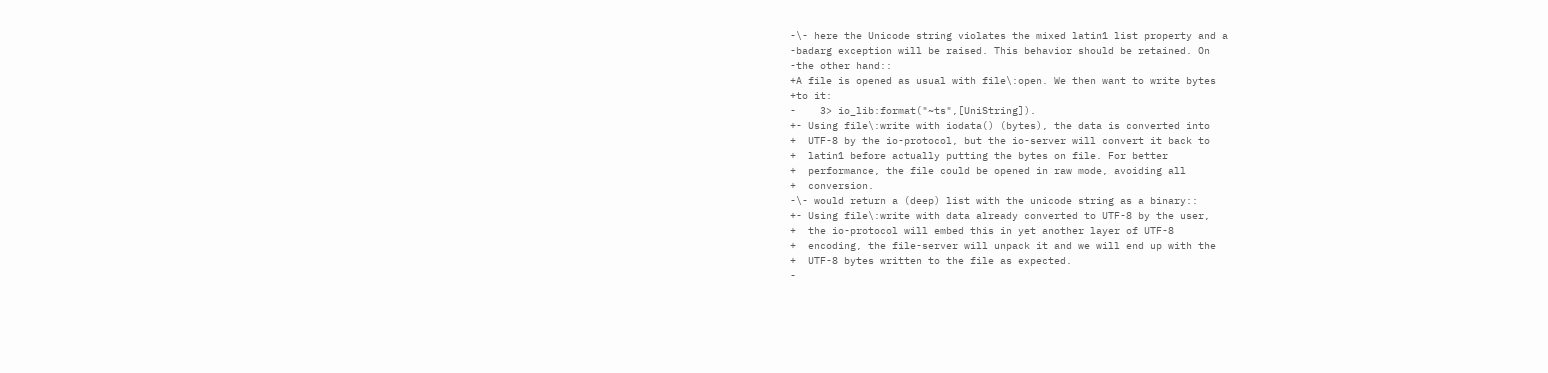-\- here the Unicode string violates the mixed latin1 list property and a
-badarg exception will be raised. This behavior should be retained. On
-the other hand::
+A file is opened as usual with file\:open. We then want to write bytes
+to it:
-    3> io_lib:format("~ts",[UniString]).
+- Using file\:write with iodata() (bytes), the data is converted into
+  UTF-8 by the io-protocol, but the io-server will convert it back to
+  latin1 before actually putting the bytes on file. For better
+  performance, the file could be opened in raw mode, avoiding all
+  conversion.
-\- would return a (deep) list with the unicode string as a binary::
+- Using file\:write with data already converted to UTF-8 by the user,
+  the io-protocol will embed this in yet another layer of UTF-8
+  encoding, the file-server will unpack it and we will end up with the
+  UTF-8 bytes written to the file as expected.
-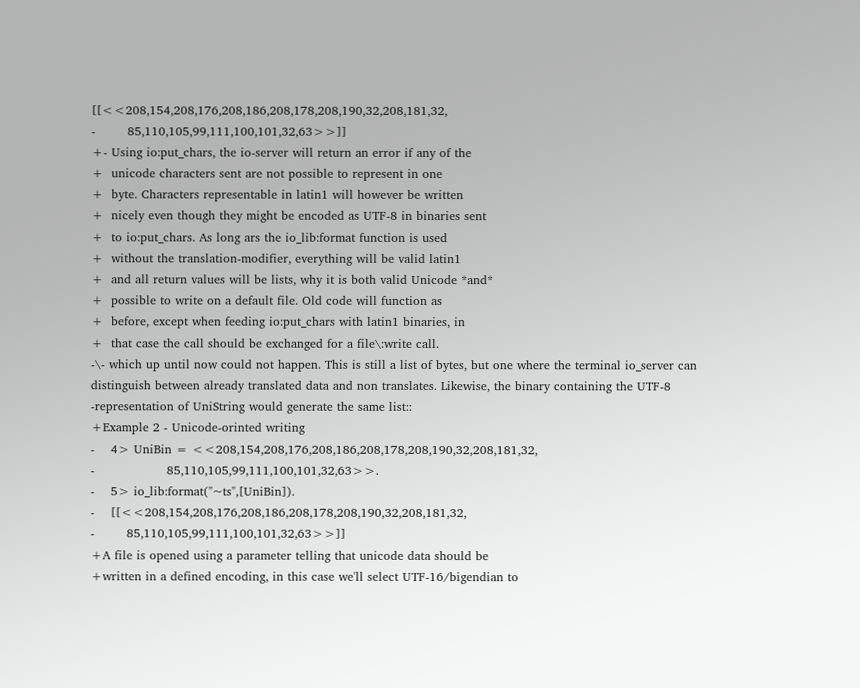[[<<208,154,208,176,208,186,208,178,208,190,32,208,181,32,
-        85,110,105,99,111,100,101,32,63>>]]
+- Using io:put_chars, the io-server will return an error if any of the
+  unicode characters sent are not possible to represent in one
+  byte. Characters representable in latin1 will however be written
+  nicely even though they might be encoded as UTF-8 in binaries sent
+  to io:put_chars. As long ars the io_lib:format function is used
+  without the translation-modifier, everything will be valid latin1
+  and all return values will be lists, why it is both valid Unicode *and*
+  possible to write on a default file. Old code will function as
+  before, except when feeding io:put_chars with latin1 binaries, in
+  that case the call should be exchanged for a file\:write call.
-\- which up until now could not happen. This is still a list of bytes, but one where the terminal io_server can distinguish between already translated data and non translates. Likewise, the binary containing the UTF-8
-representation of UniString would generate the same list::
+Example 2 - Unicode-orinted writing
-    4> UniBin = <<208,154,208,176,208,186,208,178,208,190,32,208,181,32,
-                  85,110,105,99,111,100,101,32,63>>.
-    5> io_lib:format("~ts",[UniBin]).
-    [[<<208,154,208,176,208,186,208,178,208,190,32,208,181,32,
-        85,110,105,99,111,100,101,32,63>>]]
+A file is opened using a parameter telling that unicode data should be
+written in a defined encoding, in this case we'll select UTF-16/bigendian to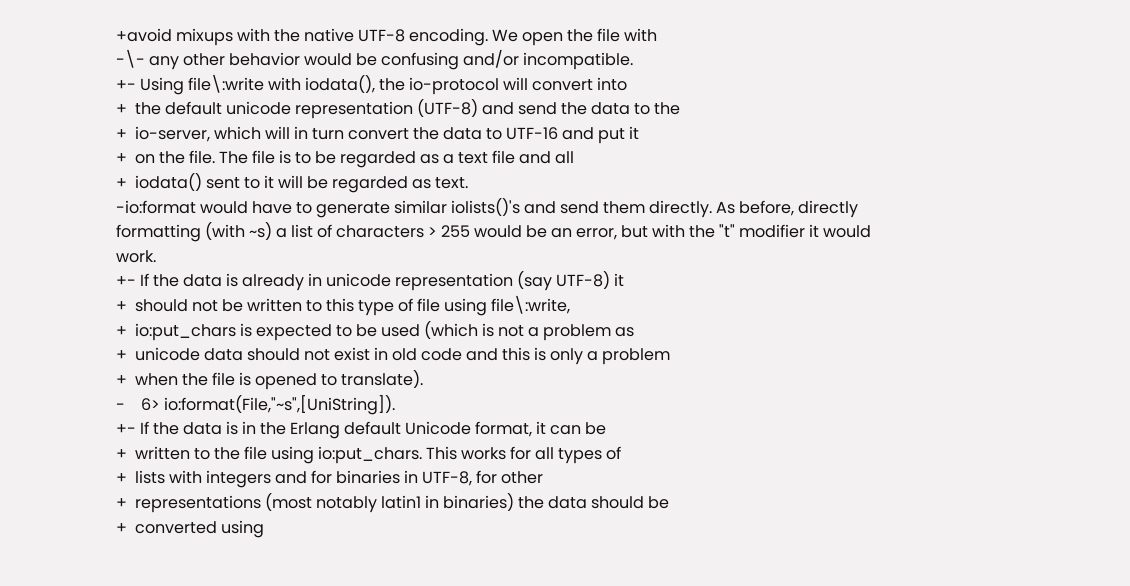+avoid mixups with the native UTF-8 encoding. We open the file with
-\- any other behavior would be confusing and/or incompatible.
+- Using file\:write with iodata(), the io-protocol will convert into
+  the default unicode representation (UTF-8) and send the data to the
+  io-server, which will in turn convert the data to UTF-16 and put it
+  on the file. The file is to be regarded as a text file and all
+  iodata() sent to it will be regarded as text.
-io:format would have to generate similar iolists()'s and send them directly. As before, directly formatting (with ~s) a list of characters > 255 would be an error, but with the "t" modifier it would work.
+- If the data is already in unicode representation (say UTF-8) it
+  should not be written to this type of file using file\:write,
+  io:put_chars is expected to be used (which is not a problem as
+  unicode data should not exist in old code and this is only a problem
+  when the file is opened to translate).
-    6> io:format(File,"~s",[UniString]).
+- If the data is in the Erlang default Unicode format, it can be
+  written to the file using io:put_chars. This works for all types of
+  lists with integers and for binaries in UTF-8, for other
+  representations (most notably latin1 in binaries) the data should be
+  converted using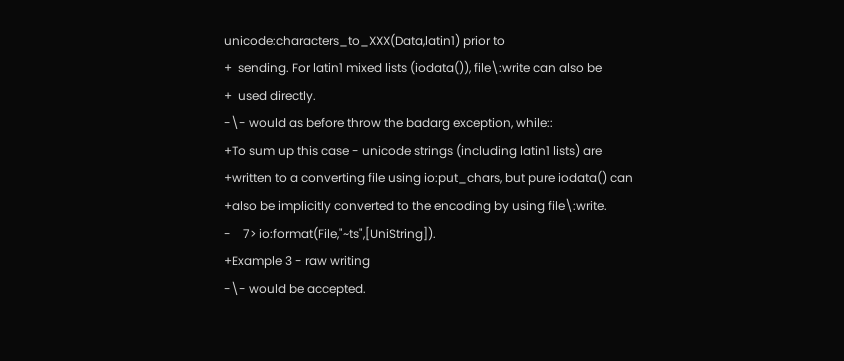unicode:characters_to_XXX(Data,latin1) prior to
+  sending. For latin1 mixed lists (iodata()), file\:write can also be
+  used directly.
-\- would as before throw the badarg exception, while::
+To sum up this case - unicode strings (including latin1 lists) are
+written to a converting file using io:put_chars, but pure iodata() can
+also be implicitly converted to the encoding by using file\:write.
-    7> io:format(File,"~ts",[UniString]).
+Example 3 - raw writing
-\- would be accepted.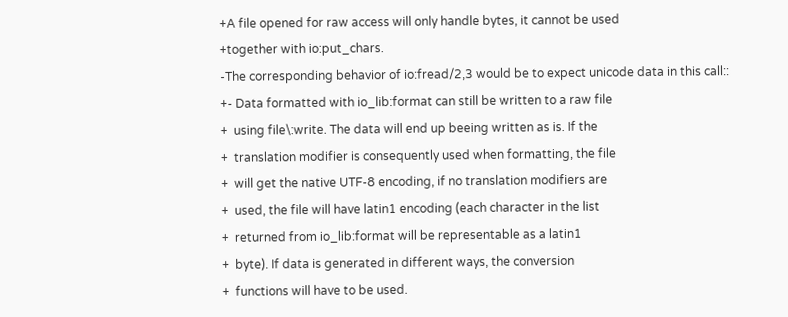+A file opened for raw access will only handle bytes, it cannot be used
+together with io:put_chars.
-The corresponding behavior of io:fread/2,3 would be to expect unicode data in this call::
+- Data formatted with io_lib:format can still be written to a raw file
+  using file\:write. The data will end up beeing written as is. If the
+  translation modifier is consequently used when formatting, the file
+  will get the native UTF-8 encoding, if no translation modifiers are
+  used, the file will have latin1 encoding (each character in the list
+  returned from io_lib:format will be representable as a latin1
+  byte). If data is generated in different ways, the conversion
+  functions will have to be used.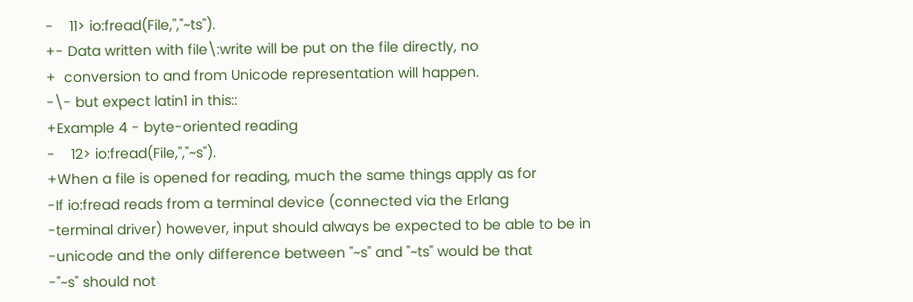-    11> io:fread(File,'',"~ts").
+- Data written with file\:write will be put on the file directly, no
+  conversion to and from Unicode representation will happen.
-\- but expect latin1 in this::
+Example 4 - byte-oriented reading
-    12> io:fread(File,'',"~s").
+When a file is opened for reading, much the same things apply as for
-If io:fread reads from a terminal device (connected via the Erlang
-terminal driver) however, input should always be expected to be able to be in
-unicode and the only difference between "~s" and "~ts" would be that
-"~s" should not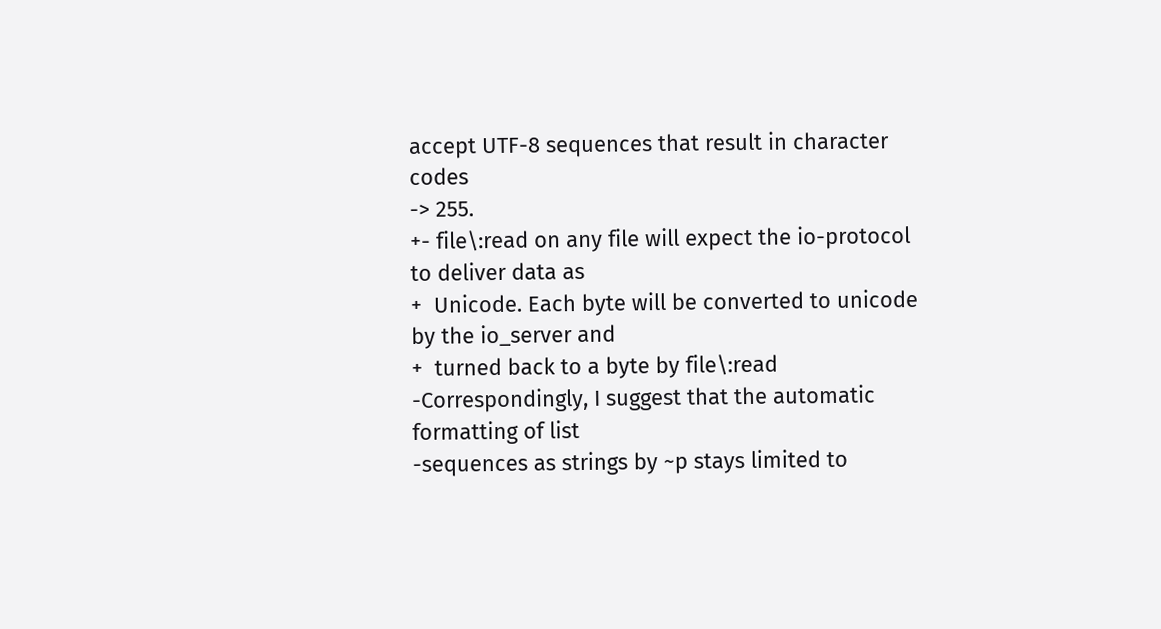accept UTF-8 sequences that result in character codes
-> 255.
+- file\:read on any file will expect the io-protocol to deliver data as
+  Unicode. Each byte will be converted to unicode by the io_server and
+  turned back to a byte by file\:read
-Correspondingly, I suggest that the automatic formatting of list
-sequences as strings by ~p stays limited to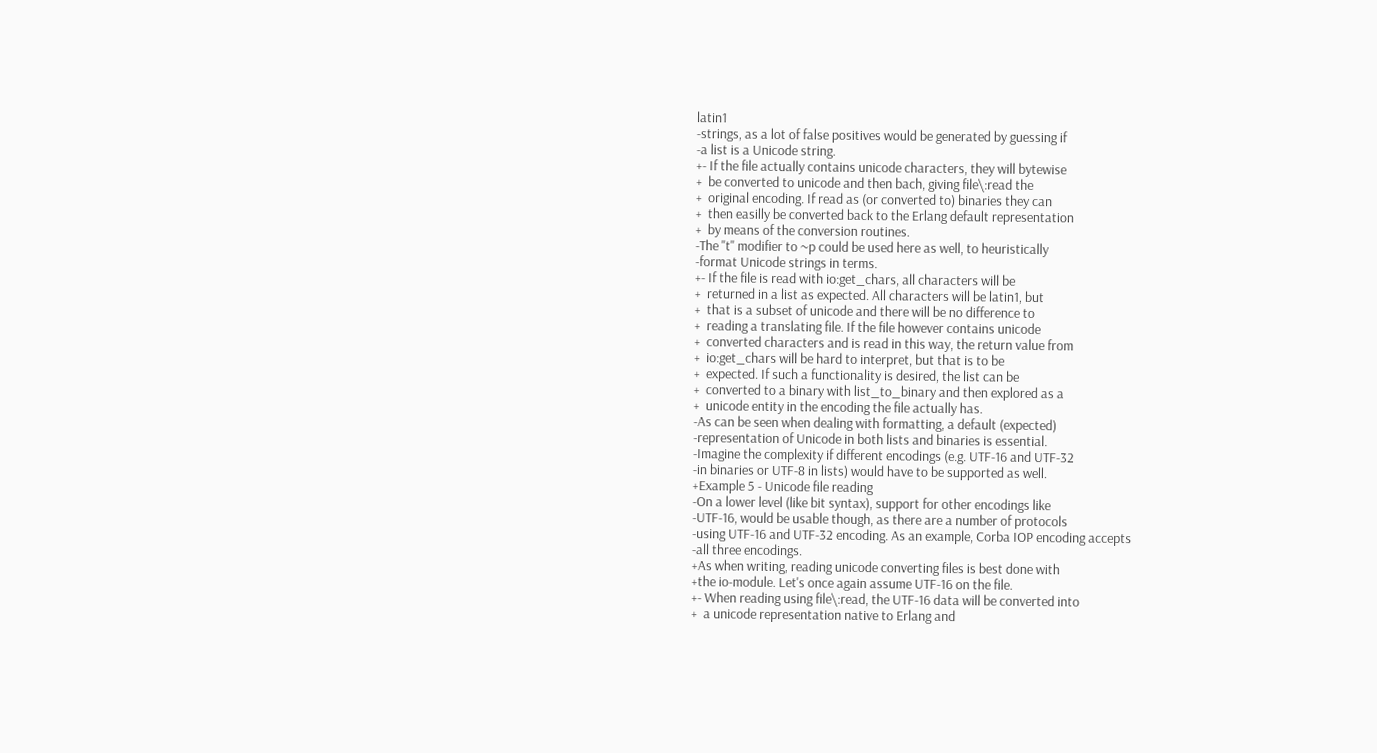latin1
-strings, as a lot of false positives would be generated by guessing if
-a list is a Unicode string.
+- If the file actually contains unicode characters, they will bytewise
+  be converted to unicode and then bach, giving file\:read the
+  original encoding. If read as (or converted to) binaries they can
+  then easilly be converted back to the Erlang default representation
+  by means of the conversion routines.
-The "t" modifier to ~p could be used here as well, to heuristically
-format Unicode strings in terms.
+- If the file is read with io:get_chars, all characters will be
+  returned in a list as expected. All characters will be latin1, but
+  that is a subset of unicode and there will be no difference to
+  reading a translating file. If the file however contains unicode
+  converted characters and is read in this way, the return value from
+  io:get_chars will be hard to interpret, but that is to be
+  expected. If such a functionality is desired, the list can be
+  converted to a binary with list_to_binary and then explored as a
+  unicode entity in the encoding the file actually has.
-As can be seen when dealing with formatting, a default (expected)
-representation of Unicode in both lists and binaries is essential.
-Imagine the complexity if different encodings (e.g. UTF-16 and UTF-32
-in binaries or UTF-8 in lists) would have to be supported as well.
+Example 5 - Unicode file reading
-On a lower level (like bit syntax), support for other encodings like
-UTF-16, would be usable though, as there are a number of protocols
-using UTF-16 and UTF-32 encoding. As an example, Corba IOP encoding accepts
-all three encodings.
+As when writing, reading unicode converting files is best done with
+the io-module. Let's once again assume UTF-16 on the file.
+- When reading using file\:read, the UTF-16 data will be converted into
+  a unicode representation native to Erlang and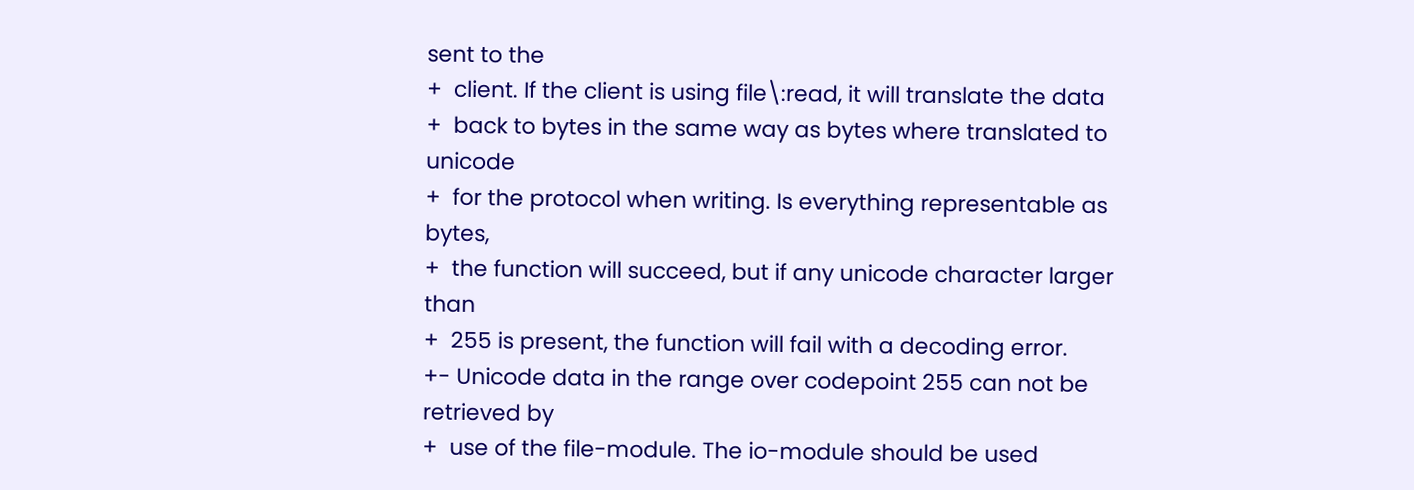sent to the
+  client. If the client is using file\:read, it will translate the data
+  back to bytes in the same way as bytes where translated to unicode
+  for the protocol when writing. Is everything representable as bytes,
+  the function will succeed, but if any unicode character larger than
+  255 is present, the function will fail with a decoding error.
+- Unicode data in the range over codepoint 255 can not be retrieved by
+  use of the file-module. The io-module should be used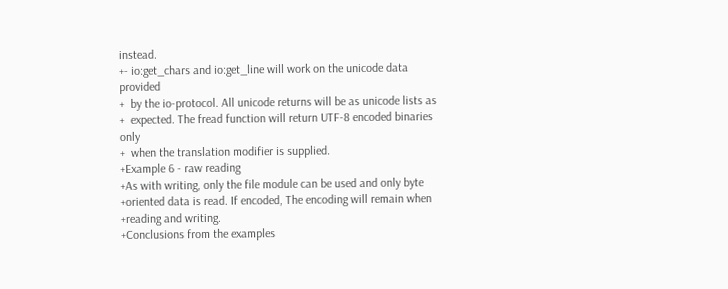instead.
+- io:get_chars and io:get_line will work on the unicode data provided
+  by the io-protocol. All unicode returns will be as unicode lists as
+  expected. The fread function will return UTF-8 encoded binaries only
+  when the translation modifier is supplied.
+Example 6 - raw reading
+As with writing, only the file module can be used and only byte
+oriented data is read. If encoded, The encoding will remain when
+reading and writing.
+Conclusions from the examples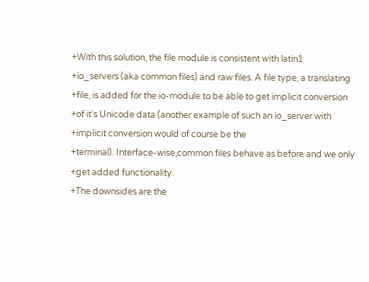+With this solution, the file module is consistent with latin1
+io_servers (aka common files) and raw files. A file type, a translating
+file, is added for the io-module to be able to get implicit conversion
+of it's Unicode data (another example of such an io_server with
+implicit conversion would of course be the
+terminal). Interface-wise,common files behave as before and we only
+get added functionality.
+The downsides are the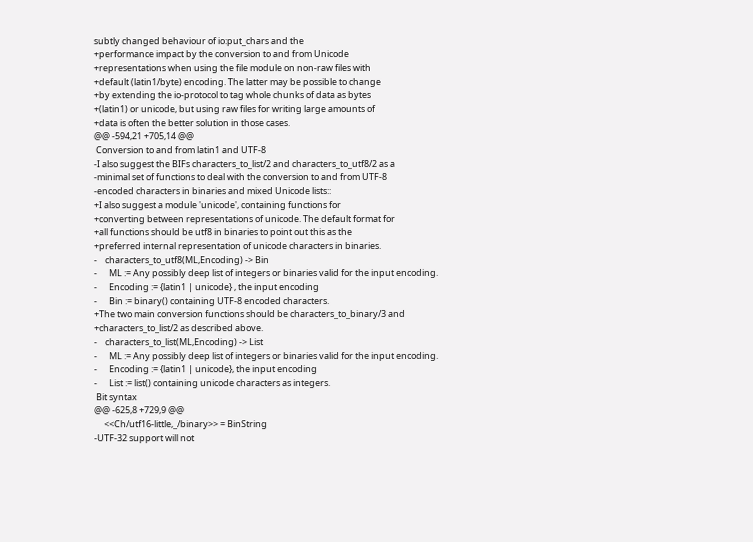subtly changed behaviour of io:put_chars and the
+performance impact by the conversion to and from Unicode
+representations when using the file module on non-raw files with
+default (latin1/byte) encoding. The latter may be possible to change
+by extending the io-protocol to tag whole chunks of data as bytes
+(latin1) or unicode, but using raw files for writing large amounts of
+data is often the better solution in those cases.
@@ -594,21 +705,14 @@
 Conversion to and from latin1 and UTF-8
-I also suggest the BIFs characters_to_list/2 and characters_to_utf8/2 as a
-minimal set of functions to deal with the conversion to and from UTF-8
-encoded characters in binaries and mixed Unicode lists::
+I also suggest a module 'unicode', containing functions for
+converting between representations of unicode. The default format for
+all functions should be utf8 in binaries to point out this as the
+preferred internal representation of unicode characters in binaries.
-    characters_to_utf8(ML,Encoding) -> Bin
-      ML := Any possibly deep list of integers or binaries valid for the input encoding.
-      Encoding := {latin1 | unicode} , the input encoding
-      Bin := binary() containing UTF-8 encoded characters.
+The two main conversion functions should be characters_to_binary/3 and
+characters_to_list/2 as described above.
-    characters_to_list(ML,Encoding) -> List
-      ML := Any possibly deep list of integers or binaries valid for the input encoding.
-      Encoding := {latin1 | unicode}, the input encoding
-      List := list() containing unicode characters as integers.
 Bit syntax
@@ -625,8 +729,9 @@
     <<Ch/utf16-little,_/binary>> = BinString
-UTF-32 support will not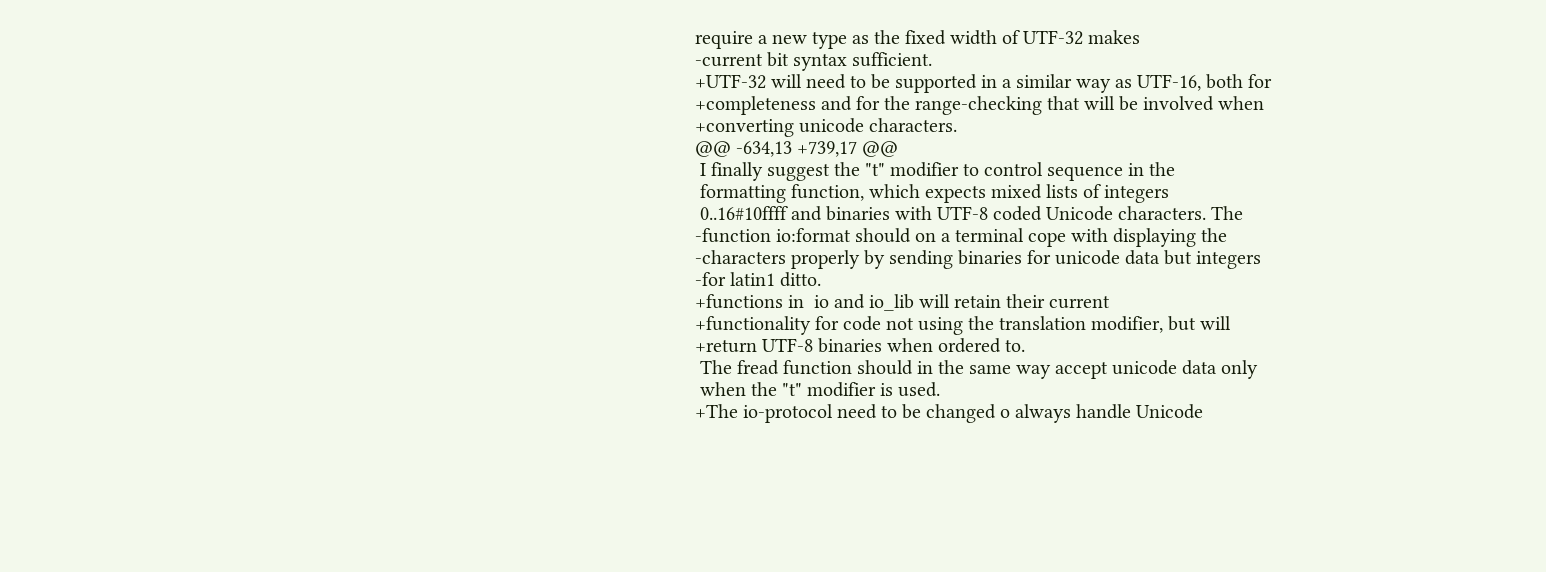require a new type as the fixed width of UTF-32 makes
-current bit syntax sufficient.
+UTF-32 will need to be supported in a similar way as UTF-16, both for
+completeness and for the range-checking that will be involved when
+converting unicode characters.
@@ -634,13 +739,17 @@
 I finally suggest the "t" modifier to control sequence in the
 formatting function, which expects mixed lists of integers
 0..16#10ffff and binaries with UTF-8 coded Unicode characters. The
-function io:format should on a terminal cope with displaying the
-characters properly by sending binaries for unicode data but integers
-for latin1 ditto.
+functions in  io and io_lib will retain their current
+functionality for code not using the translation modifier, but will
+return UTF-8 binaries when ordered to.
 The fread function should in the same way accept unicode data only
 when the "t" modifier is used.
+The io-protocol need to be changed o always handle Unicode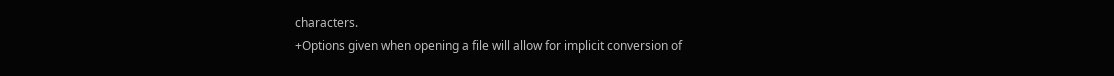characters.
+Options given when opening a file will allow for implicit conversion of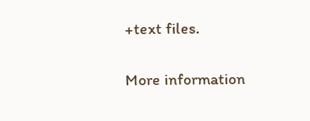+text files.

More information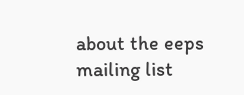about the eeps mailing list